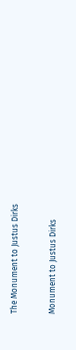The Monument to Justus Dirks

Monument to Justus Dirks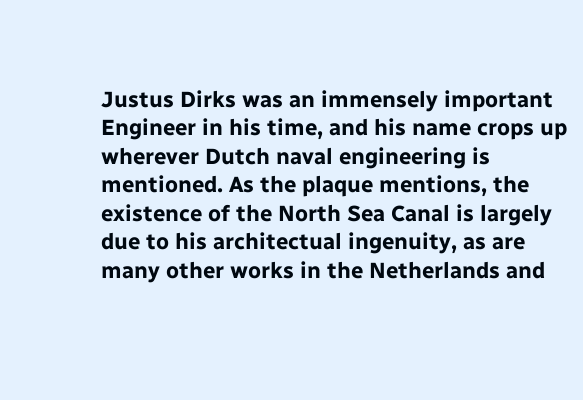Justus Dirks was an immensely important Engineer in his time, and his name crops up wherever Dutch naval engineering is mentioned. As the plaque mentions, the existence of the North Sea Canal is largely due to his architectual ingenuity, as are many other works in the Netherlands and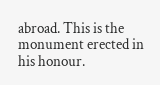abroad. This is the monument erected in his honour.